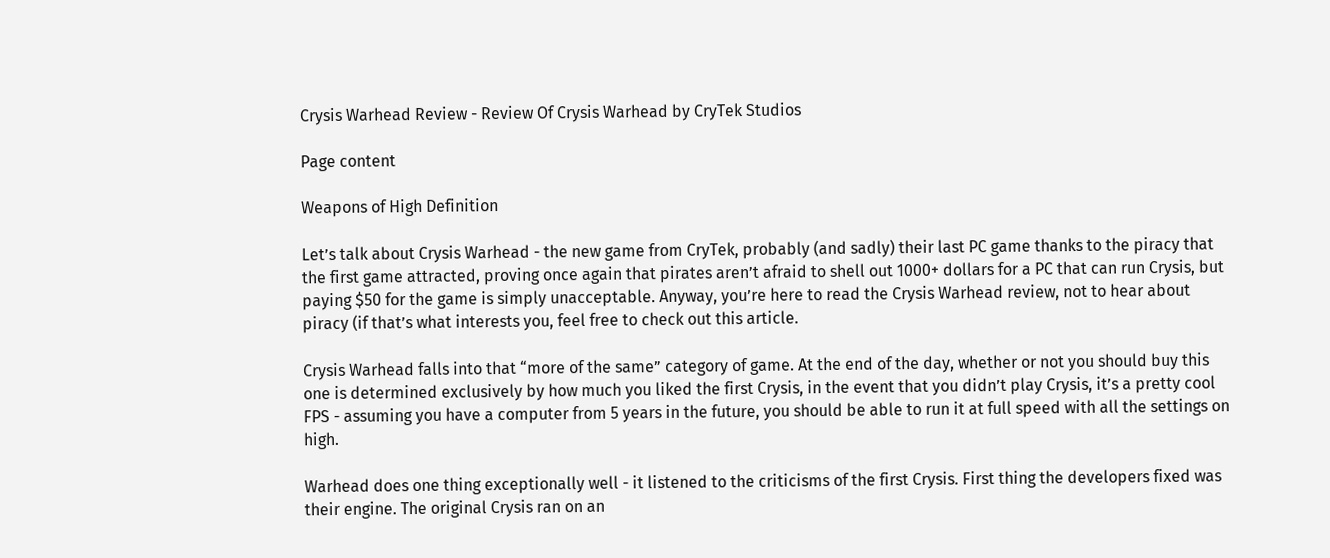Crysis Warhead Review - Review Of Crysis Warhead by CryTek Studios

Page content

Weapons of High Definition

Let’s talk about Crysis Warhead - the new game from CryTek, probably (and sadly) their last PC game thanks to the piracy that the first game attracted, proving once again that pirates aren’t afraid to shell out 1000+ dollars for a PC that can run Crysis, but paying $50 for the game is simply unacceptable. Anyway, you’re here to read the Crysis Warhead review, not to hear about piracy (if that’s what interests you, feel free to check out this article.

Crysis Warhead falls into that “more of the same” category of game. At the end of the day, whether or not you should buy this one is determined exclusively by how much you liked the first Crysis, in the event that you didn’t play Crysis, it’s a pretty cool FPS - assuming you have a computer from 5 years in the future, you should be able to run it at full speed with all the settings on high.

Warhead does one thing exceptionally well - it listened to the criticisms of the first Crysis. First thing the developers fixed was their engine. The original Crysis ran on an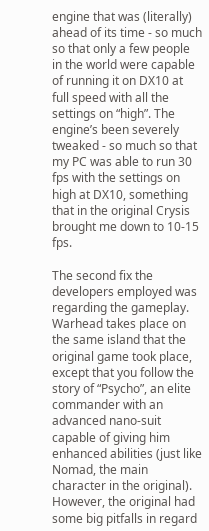engine that was (literally) ahead of its time - so much so that only a few people in the world were capable of running it on DX10 at full speed with all the settings on “high”. The engine’s been severely tweaked - so much so that my PC was able to run 30 fps with the settings on high at DX10, something that in the original Crysis brought me down to 10-15 fps.

The second fix the developers employed was regarding the gameplay. Warhead takes place on the same island that the original game took place, except that you follow the story of “Psycho”, an elite commander with an advanced nano-suit capable of giving him enhanced abilities (just like Nomad, the main character in the original). However, the original had some big pitfalls in regard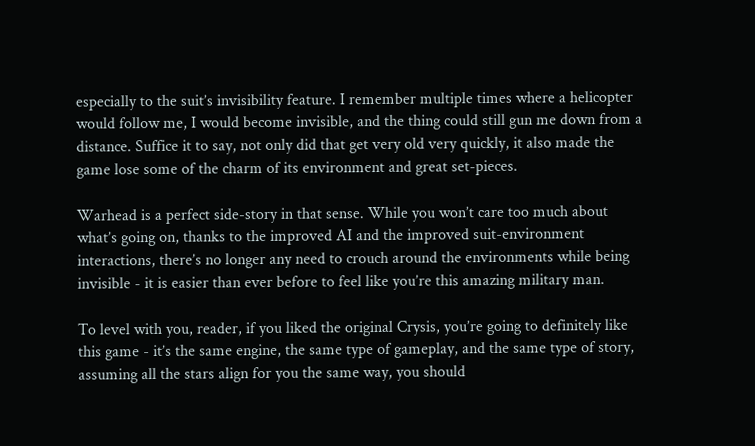especially to the suit’s invisibility feature. I remember multiple times where a helicopter would follow me, I would become invisible, and the thing could still gun me down from a distance. Suffice it to say, not only did that get very old very quickly, it also made the game lose some of the charm of its environment and great set-pieces.

Warhead is a perfect side-story in that sense. While you won’t care too much about what’s going on, thanks to the improved AI and the improved suit-environment interactions, there’s no longer any need to crouch around the environments while being invisible - it is easier than ever before to feel like you’re this amazing military man.

To level with you, reader, if you liked the original Crysis, you’re going to definitely like this game - it’s the same engine, the same type of gameplay, and the same type of story, assuming all the stars align for you the same way, you should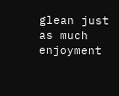glean just as much enjoyment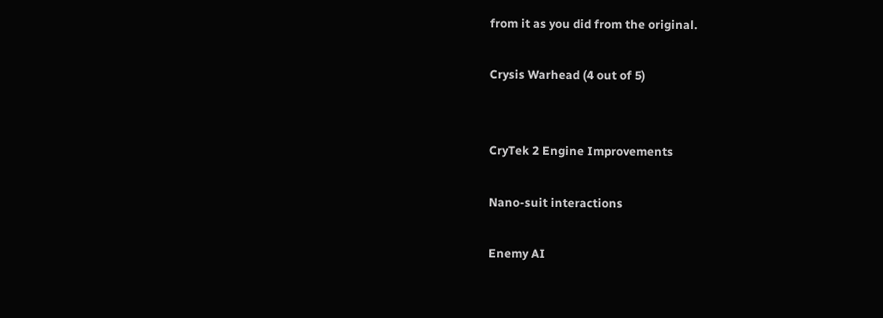from it as you did from the original.

Crysis Warhead (4 out of 5)


CryTek 2 Engine Improvements

Nano-suit interactions

Enemy AI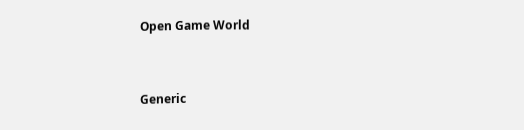Open Game World


Generic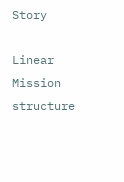Story

Linear Mission structure